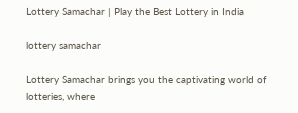Lottery Samachar | Play the Best Lottery in India

lottery samachar

Lottery Samachar brings you the captivating world of lotteries, where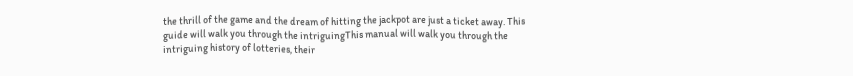the thrill of the game and the dream of hitting the jackpot are just a ticket away. This guide will walk you through the intriguingThis manual will walk you through the intriguing history of lotteries, their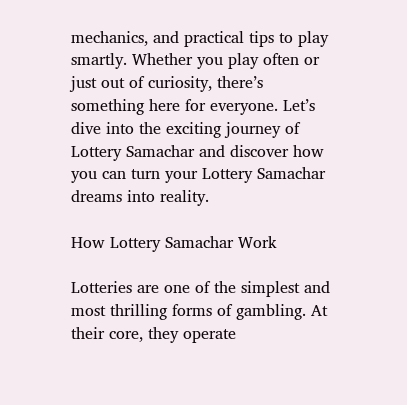mechanics, and practical tips to play smartly. Whether you play often or just out of curiosity, there’s something here for everyone. Let’s dive into the exciting journey of Lottery Samachar and discover how you can turn your Lottery Samachar dreams into reality.

How Lottery Samachar Work

Lotteries are one of the simplest and most thrilling forms of gambling. At their core, they operate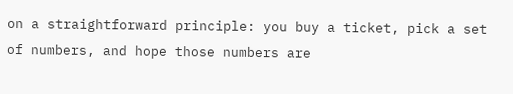on a straightforward principle: you buy a ticket, pick a set of numbers, and hope those numbers are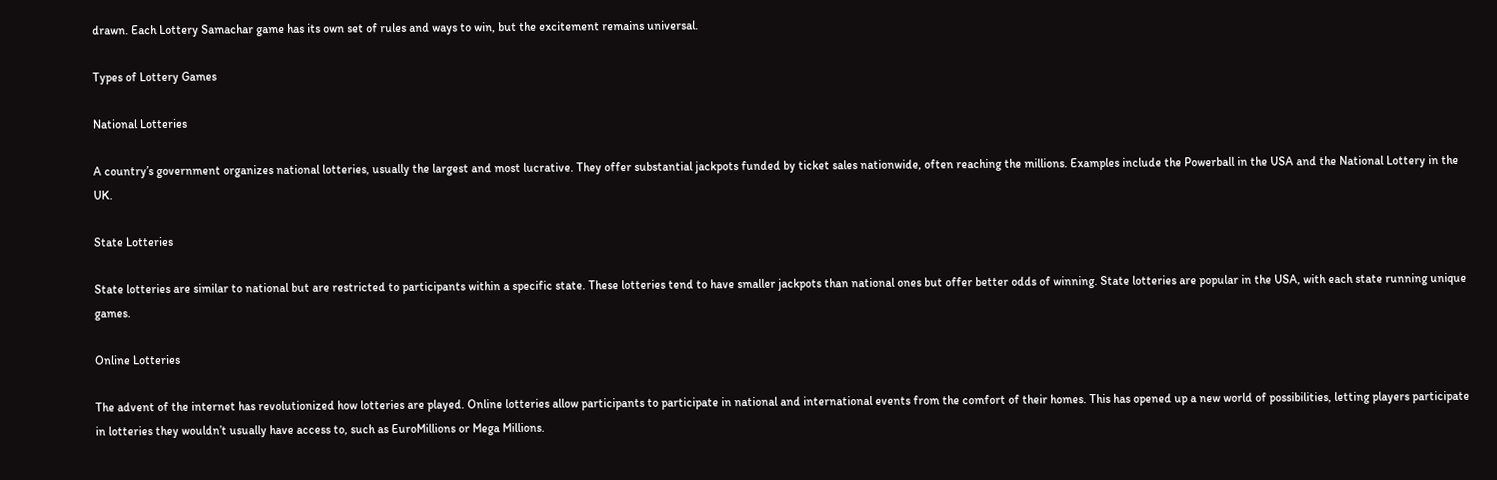drawn. Each Lottery Samachar game has its own set of rules and ways to win, but the excitement remains universal.

Types of Lottery Games

National Lotteries

A country’s government organizes national lotteries, usually the largest and most lucrative. They offer substantial jackpots funded by ticket sales nationwide, often reaching the millions. Examples include the Powerball in the USA and the National Lottery in the UK.

State Lotteries

State lotteries are similar to national but are restricted to participants within a specific state. These lotteries tend to have smaller jackpots than national ones but offer better odds of winning. State lotteries are popular in the USA, with each state running unique games.

Online Lotteries

The advent of the internet has revolutionized how lotteries are played. Online lotteries allow participants to participate in national and international events from the comfort of their homes. This has opened up a new world of possibilities, letting players participate in lotteries they wouldn’t usually have access to, such as EuroMillions or Mega Millions.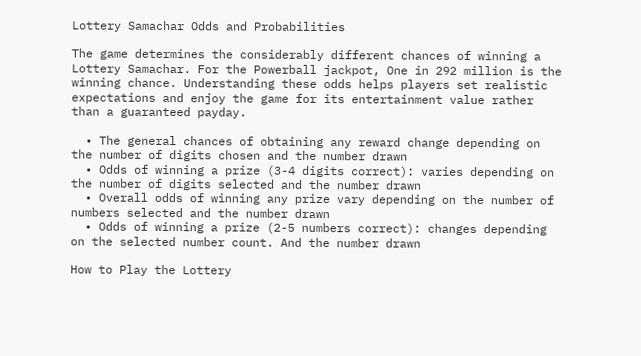Lottery Samachar Odds and Probabilities

The game determines the considerably different chances of winning a Lottery Samachar. For the Powerball jackpot, One in 292 million is the winning chance. Understanding these odds helps players set realistic expectations and enjoy the game for its entertainment value rather than a guaranteed payday.

  • The general chances of obtaining any reward change depending on the number of digits chosen and the number drawn
  • Odds of winning a prize (3-4 digits correct): varies depending on the number of digits selected and the number drawn
  • Overall odds of winning any prize vary depending on the number of numbers selected and the number drawn
  • Odds of winning a prize (2-5 numbers correct): changes depending on the selected number count. And the number drawn

How to Play the Lottery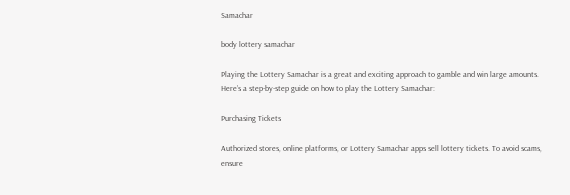Samachar

body lottery samachar

Playing the Lottery Samachar is a great and exciting approach to gamble and win large amounts. Here’s a step-by-step guide on how to play the Lottery Samachar:

Purchasing Tickets

Authorized stores, online platforms, or Lottery Samachar apps sell lottery tickets. To avoid scams, ensure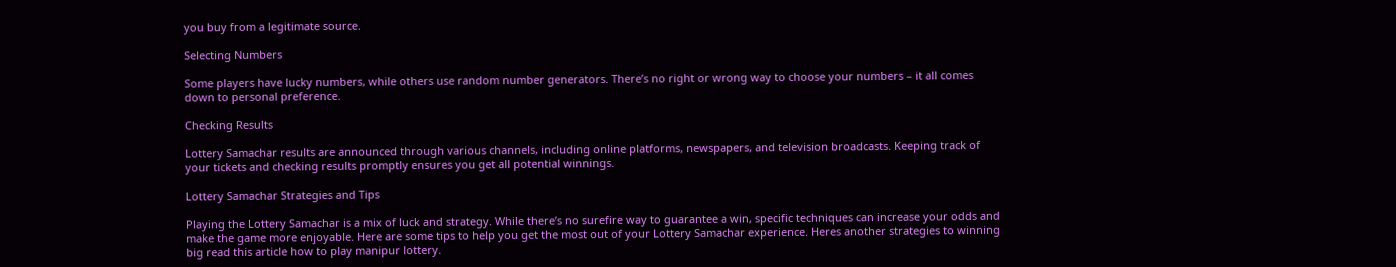you buy from a legitimate source.

Selecting Numbers

Some players have lucky numbers, while others use random number generators. There’s no right or wrong way to choose your numbers – it all comes down to personal preference.

Checking Results

Lottery Samachar results are announced through various channels, including online platforms, newspapers, and television broadcasts. Keeping track of your tickets and checking results promptly ensures you get all potential winnings.

Lottery Samachar Strategies and Tips

Playing the Lottery Samachar is a mix of luck and strategy. While there’s no surefire way to guarantee a win, specific techniques can increase your odds and make the game more enjoyable. Here are some tips to help you get the most out of your Lottery Samachar experience. Heres another strategies to winning big read this article how to play manipur lottery.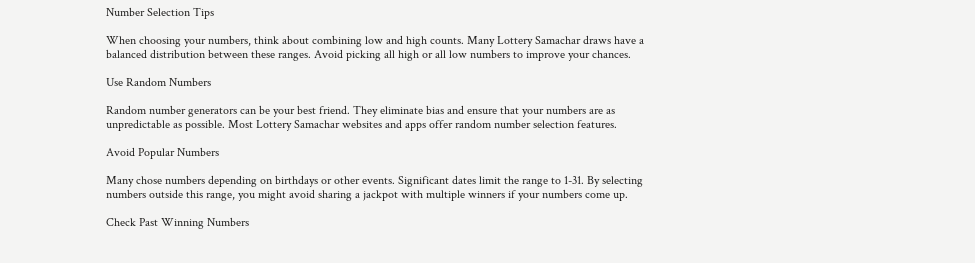Number Selection Tips

When choosing your numbers, think about combining low and high counts. Many Lottery Samachar draws have a balanced distribution between these ranges. Avoid picking all high or all low numbers to improve your chances.

Use Random Numbers

Random number generators can be your best friend. They eliminate bias and ensure that your numbers are as unpredictable as possible. Most Lottery Samachar websites and apps offer random number selection features.

Avoid Popular Numbers

Many chose numbers depending on birthdays or other events. Significant dates limit the range to 1-31. By selecting numbers outside this range, you might avoid sharing a jackpot with multiple winners if your numbers come up.

Check Past Winning Numbers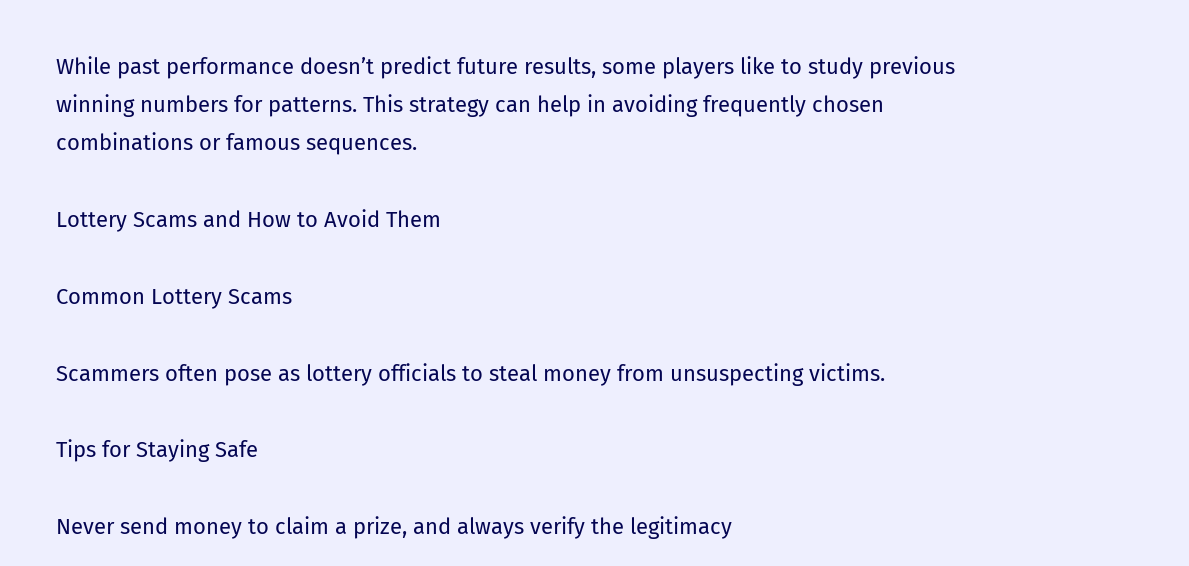While past performance doesn’t predict future results, some players like to study previous winning numbers for patterns. This strategy can help in avoiding frequently chosen combinations or famous sequences.

Lottery Scams and How to Avoid Them

Common Lottery Scams

Scammers often pose as lottery officials to steal money from unsuspecting victims.

Tips for Staying Safe

Never send money to claim a prize, and always verify the legitimacy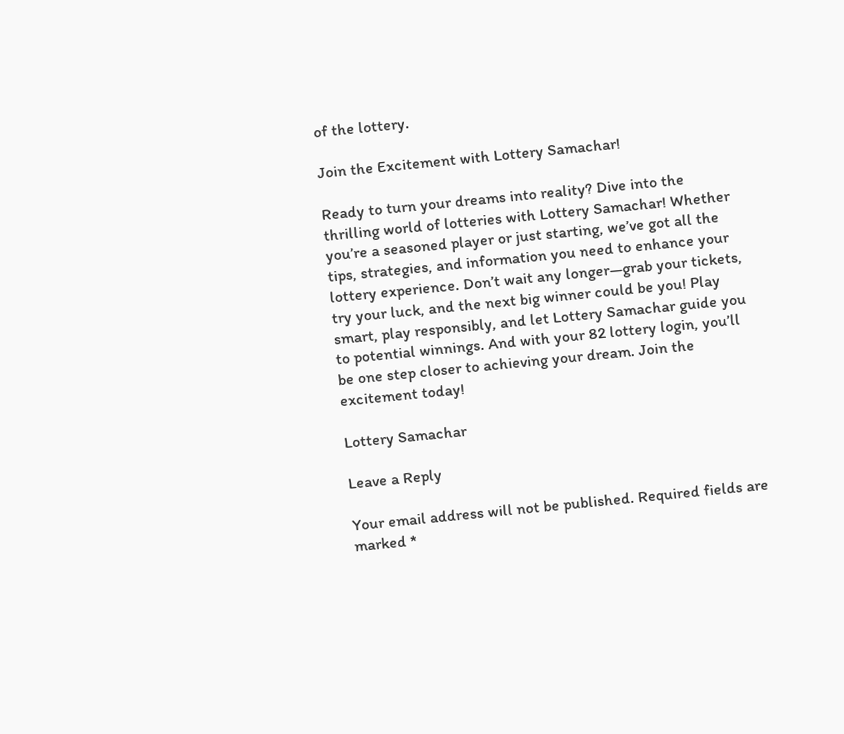of the lottery.

Join the Excitement with Lottery Samachar!

Ready to turn your dreams into reality? Dive into the thrilling world of lotteries with Lottery Samachar! Whether you’re a seasoned player or just starting, we’ve got all the tips, strategies, and information you need to enhance your lottery experience. Don’t wait any longer—grab your tickets, try your luck, and the next big winner could be you! Play smart, play responsibly, and let Lottery Samachar guide you to potential winnings. And with your 82 lottery login, you’ll be one step closer to achieving your dream. Join the excitement today!

Lottery Samachar

Leave a Reply

Your email address will not be published. Required fields are marked *